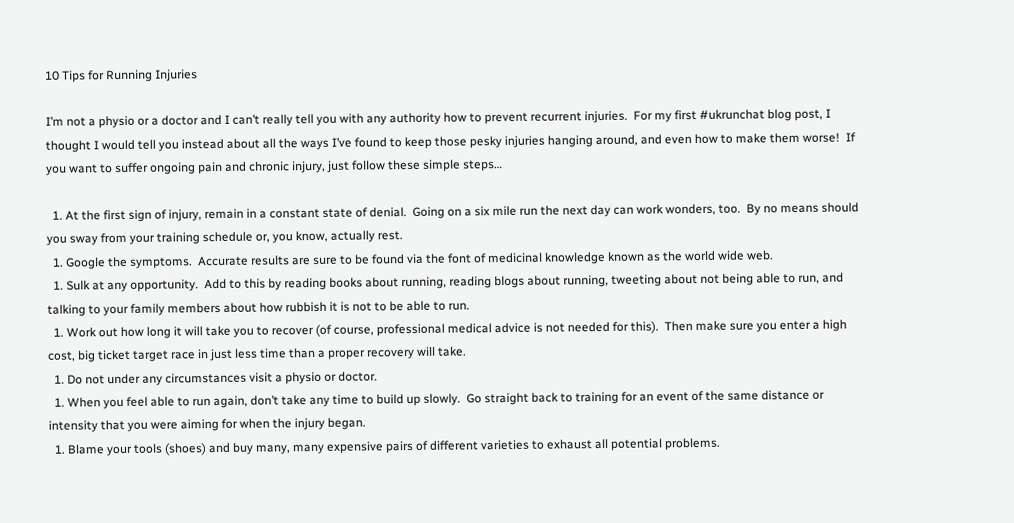10 Tips for Running Injuries

I’m not a physio or a doctor and I can’t really tell you with any authority how to prevent recurrent injuries.  For my first #ukrunchat blog post, I thought I would tell you instead about all the ways I’ve found to keep those pesky injuries hanging around, and even how to make them worse!  If you want to suffer ongoing pain and chronic injury, just follow these simple steps…

  1. At the first sign of injury, remain in a constant state of denial.  Going on a six mile run the next day can work wonders, too.  By no means should you sway from your training schedule or, you know, actually rest.
  1. Google the symptoms.  Accurate results are sure to be found via the font of medicinal knowledge known as the world wide web.
  1. Sulk at any opportunity.  Add to this by reading books about running, reading blogs about running, tweeting about not being able to run, and talking to your family members about how rubbish it is not to be able to run.
  1. Work out how long it will take you to recover (of course, professional medical advice is not needed for this).  Then make sure you enter a high cost, big ticket target race in just less time than a proper recovery will take.
  1. Do not under any circumstances visit a physio or doctor.
  1. When you feel able to run again, don’t take any time to build up slowly.  Go straight back to training for an event of the same distance or intensity that you were aiming for when the injury began.
  1. Blame your tools (shoes) and buy many, many expensive pairs of different varieties to exhaust all potential problems.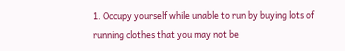1. Occupy yourself while unable to run by buying lots of running clothes that you may not be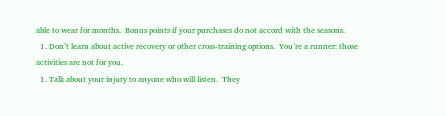able to wear for months.  Bonus points if your purchases do not accord with the seasons.
  1. Don’t learn about active recovery or other cross-training options.  You’re a runner: those activities are not for you.
  1. Talk about your injury to anyone who will listen.  They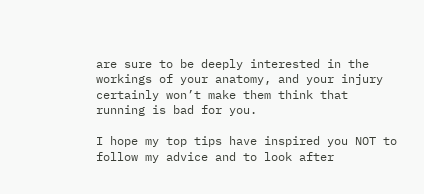are sure to be deeply interested in the workings of your anatomy, and your injury certainly won’t make them think that running is bad for you.

I hope my top tips have inspired you NOT to follow my advice and to look after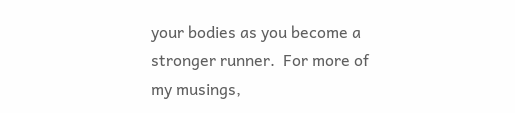your bodies as you become a stronger runner.  For more of my musings,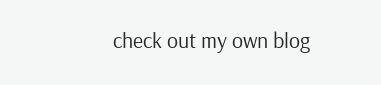check out my own blog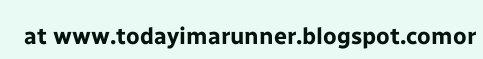at www.todayimarunner.blogspot.comor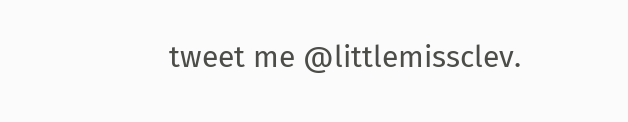tweet me @littlemissclev.